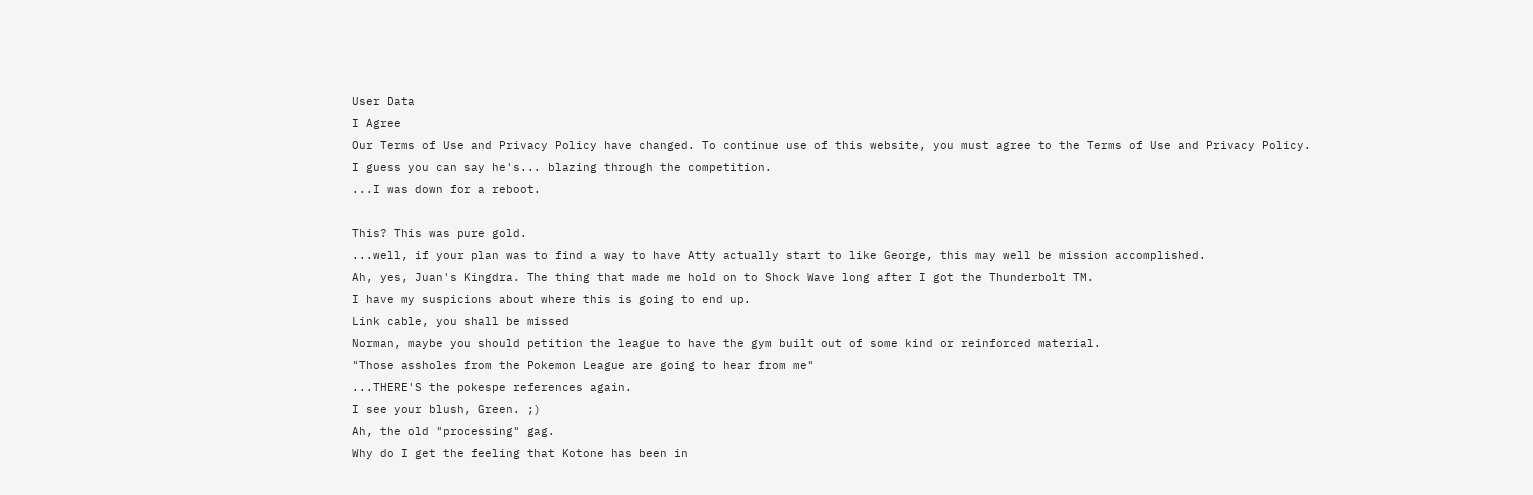User Data
I Agree
Our Terms of Use and Privacy Policy have changed. To continue use of this website, you must agree to the Terms of Use and Privacy Policy.
I guess you can say he's... blazing through the competition.
...I was down for a reboot.

This? This was pure gold.
...well, if your plan was to find a way to have Atty actually start to like George, this may well be mission accomplished.
Ah, yes, Juan's Kingdra. The thing that made me hold on to Shock Wave long after I got the Thunderbolt TM.
I have my suspicions about where this is going to end up.
Link cable, you shall be missed
Norman, maybe you should petition the league to have the gym built out of some kind or reinforced material.
"Those assholes from the Pokemon League are going to hear from me"
...THERE'S the pokespe references again.
I see your blush, Green. ;)
Ah, the old "processing" gag.
Why do I get the feeling that Kotone has been in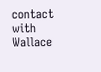contact with Wallace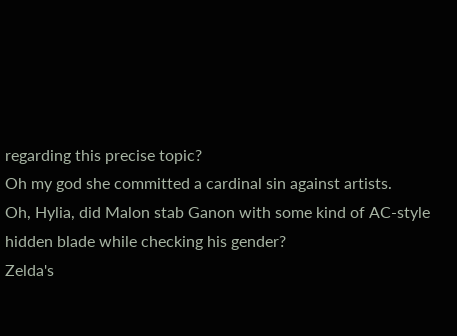regarding this precise topic?
Oh my god she committed a cardinal sin against artists.
Oh, Hylia, did Malon stab Ganon with some kind of AC-style hidden blade while checking his gender?
Zelda's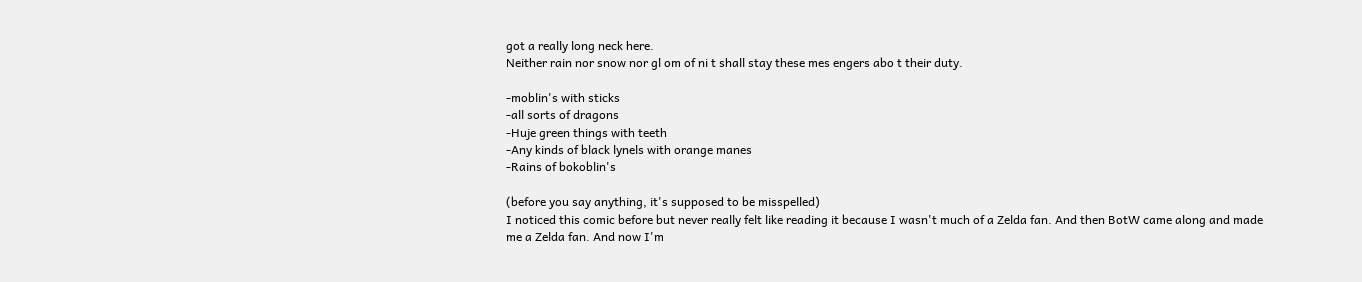got a really long neck here.
Neither rain nor snow nor gl om of ni t shall stay these mes engers abo t their duty.

-moblin's with sticks
-all sorts of dragons
-Huje green things with teeth
-Any kinds of black lynels with orange manes
-Rains of bokoblin's

(before you say anything, it's supposed to be misspelled)
I noticed this comic before but never really felt like reading it because I wasn't much of a Zelda fan. And then BotW came along and made me a Zelda fan. And now I'm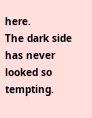here.
The dark side has never looked so tempting.